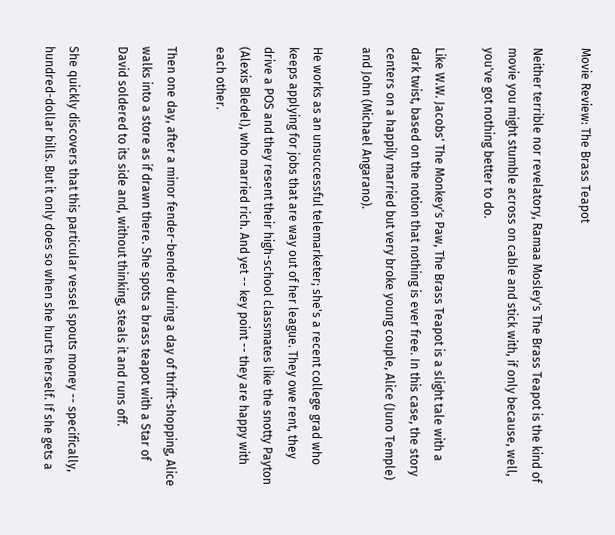Movie Review: The Brass Teapot

Neither terrible nor revelatory, Ramaa Mosley's The Brass Teapot is the kind of movie you might stumble across on cable and stick with, if only because, well, you've got nothing better to do.

Like W.W. Jacobs' The Monkey's Paw, The Brass Teapot is a slight tale with a dark twist, based on the notion that nothing is ever free. In this case, the story centers on a happily married but very broke young couple, Alice (Juno Temple) and John (Michael Angarano).

He works as an unsuccessful telemarketer; she's a recent college grad who keeps applying for jobs that are way out of her league. They owe rent, they drive a POS and they resent their high-school classmates like the snotty Payton (Alexis Bledel), who married rich. And yet -- key point -- they are happy with each other.

Then one day, after a minor fender-bender during a day of thrift-shopping, Alice walks into a store as if drawn there. She spots a brass teapot with a Star of David soldered to its side and, without thinking, steals it and runs off.

She quickly discovers that this particular vessel spouts money -- specifically, hundred-dollar bills. But it only does so when she hurts herself. If she gets a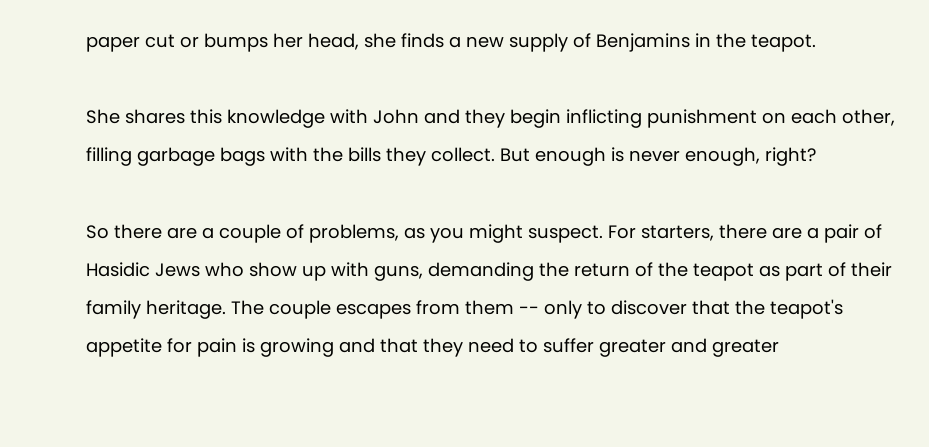paper cut or bumps her head, she finds a new supply of Benjamins in the teapot.

She shares this knowledge with John and they begin inflicting punishment on each other, filling garbage bags with the bills they collect. But enough is never enough, right?

So there are a couple of problems, as you might suspect. For starters, there are a pair of Hasidic Jews who show up with guns, demanding the return of the teapot as part of their family heritage. The couple escapes from them -- only to discover that the teapot's appetite for pain is growing and that they need to suffer greater and greater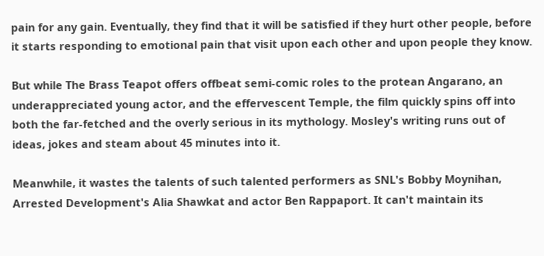pain for any gain. Eventually, they find that it will be satisfied if they hurt other people, before it starts responding to emotional pain that visit upon each other and upon people they know.

But while The Brass Teapot offers offbeat semi-comic roles to the protean Angarano, an underappreciated young actor, and the effervescent Temple, the film quickly spins off into both the far-fetched and the overly serious in its mythology. Mosley's writing runs out of ideas, jokes and steam about 45 minutes into it.

Meanwhile, it wastes the talents of such talented performers as SNL's Bobby Moynihan, Arrested Development's Alia Shawkat and actor Ben Rappaport. It can't maintain its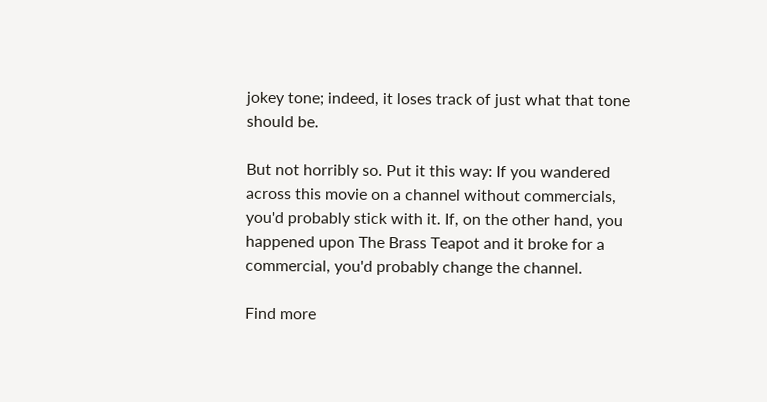jokey tone; indeed, it loses track of just what that tone should be.

But not horribly so. Put it this way: If you wandered across this movie on a channel without commercials, you'd probably stick with it. If, on the other hand, you happened upon The Brass Teapot and it broke for a commercial, you'd probably change the channel.

Find more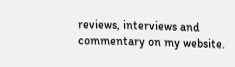reviews, interviews and commentary on my website.